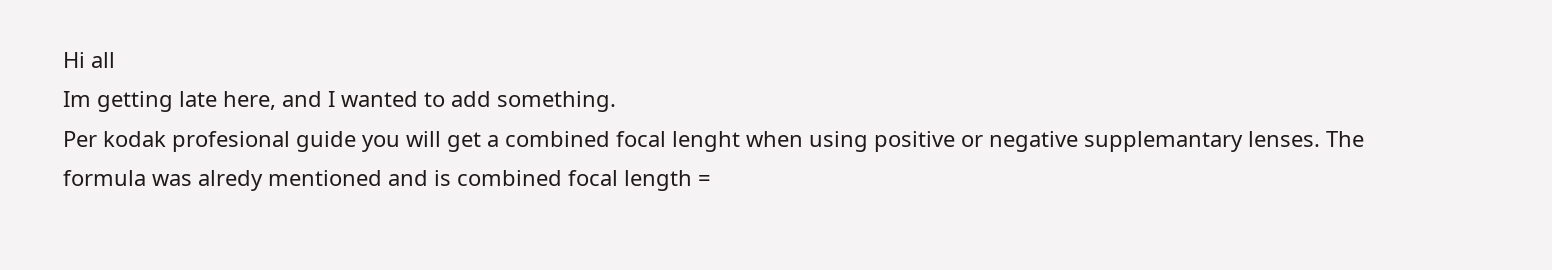Hi all
Im getting late here, and I wanted to add something.
Per kodak profesional guide you will get a combined focal lenght when using positive or negative supplemantary lenses. The formula was alredy mentioned and is combined focal length =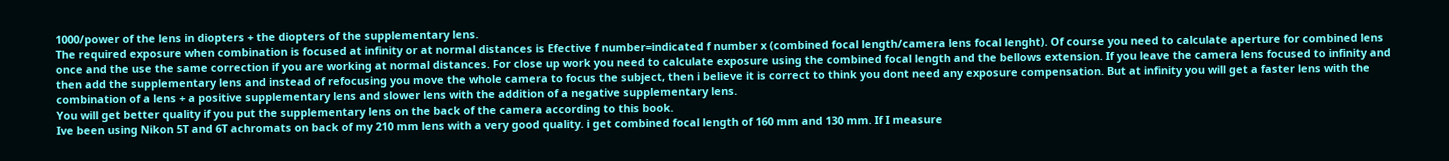1000/power of the lens in diopters + the diopters of the supplementary lens.
The required exposure when combination is focused at infinity or at normal distances is Efective f number=indicated f number x (combined focal length/camera lens focal lenght). Of course you need to calculate aperture for combined lens once and the use the same correction if you are working at normal distances. For close up work you need to calculate exposure using the combined focal length and the bellows extension. If you leave the camera lens focused to infinity and then add the supplementary lens and instead of refocusing you move the whole camera to focus the subject, then i believe it is correct to think you dont need any exposure compensation. But at infinity you will get a faster lens with the combination of a lens + a positive supplementary lens and slower lens with the addition of a negative supplementary lens.
You will get better quality if you put the supplementary lens on the back of the camera according to this book.
Ive been using Nikon 5T and 6T achromats on back of my 210 mm lens with a very good quality. i get combined focal length of 160 mm and 130 mm. If I measure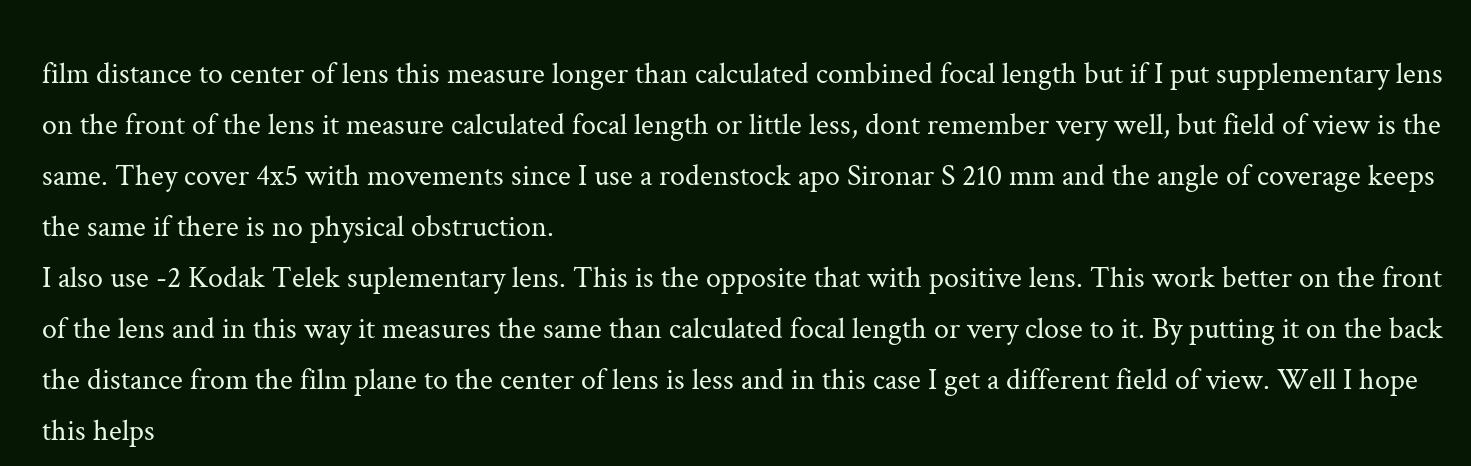film distance to center of lens this measure longer than calculated combined focal length but if I put supplementary lens on the front of the lens it measure calculated focal length or little less, dont remember very well, but field of view is the same. They cover 4x5 with movements since I use a rodenstock apo Sironar S 210 mm and the angle of coverage keeps the same if there is no physical obstruction.
I also use -2 Kodak Telek suplementary lens. This is the opposite that with positive lens. This work better on the front of the lens and in this way it measures the same than calculated focal length or very close to it. By putting it on the back the distance from the film plane to the center of lens is less and in this case I get a different field of view. Well I hope this helps